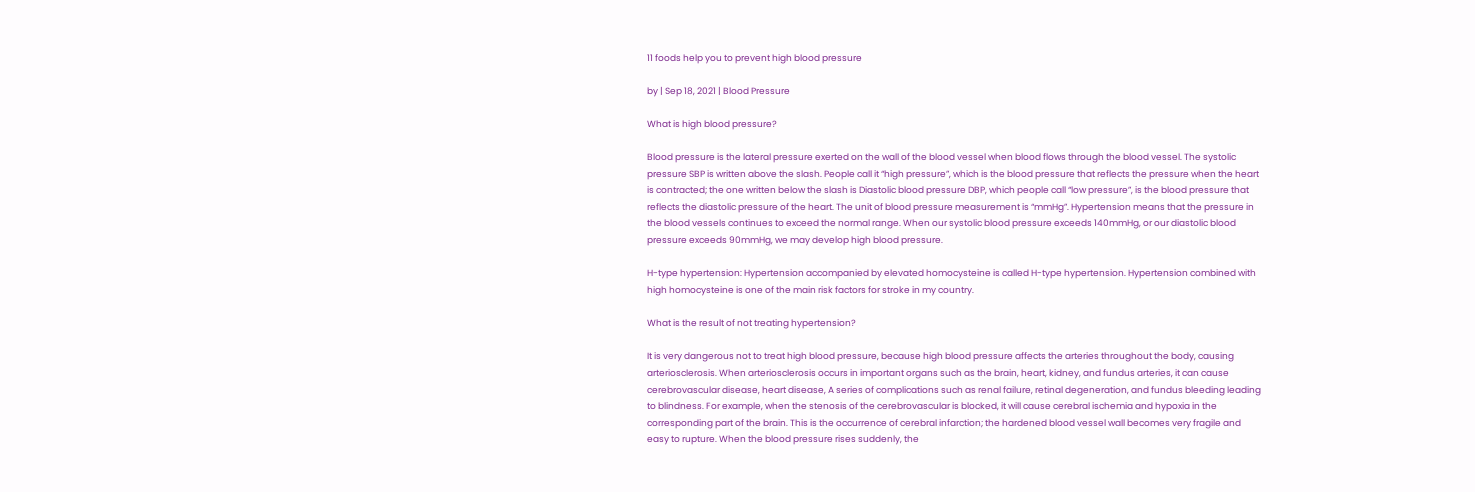11 foods help you to prevent high blood pressure

by | Sep 18, 2021 | Blood Pressure

What is high blood pressure?

Blood pressure is the lateral pressure exerted on the wall of the blood vessel when blood flows through the blood vessel. The systolic pressure SBP is written above the slash. People call it “high pressure”, which is the blood pressure that reflects the pressure when the heart is contracted; the one written below the slash is Diastolic blood pressure DBP, which people call “low pressure”, is the blood pressure that reflects the diastolic pressure of the heart. The unit of blood pressure measurement is “mmHg”. Hypertension means that the pressure in the blood vessels continues to exceed the normal range. When our systolic blood pressure exceeds 140mmHg, or our diastolic blood pressure exceeds 90mmHg, we may develop high blood pressure.

H-type hypertension: Hypertension accompanied by elevated homocysteine is called H-type hypertension. Hypertension combined with high homocysteine is one of the main risk factors for stroke in my country.

What is the result of not treating hypertension?

It is very dangerous not to treat high blood pressure, because high blood pressure affects the arteries throughout the body, causing arteriosclerosis. When arteriosclerosis occurs in important organs such as the brain, heart, kidney, and fundus arteries, it can cause cerebrovascular disease, heart disease, A series of complications such as renal failure, retinal degeneration, and fundus bleeding leading to blindness. For example, when the stenosis of the cerebrovascular is blocked, it will cause cerebral ischemia and hypoxia in the corresponding part of the brain. This is the occurrence of cerebral infarction; the hardened blood vessel wall becomes very fragile and easy to rupture. When the blood pressure rises suddenly, the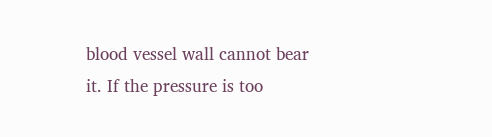blood vessel wall cannot bear it. If the pressure is too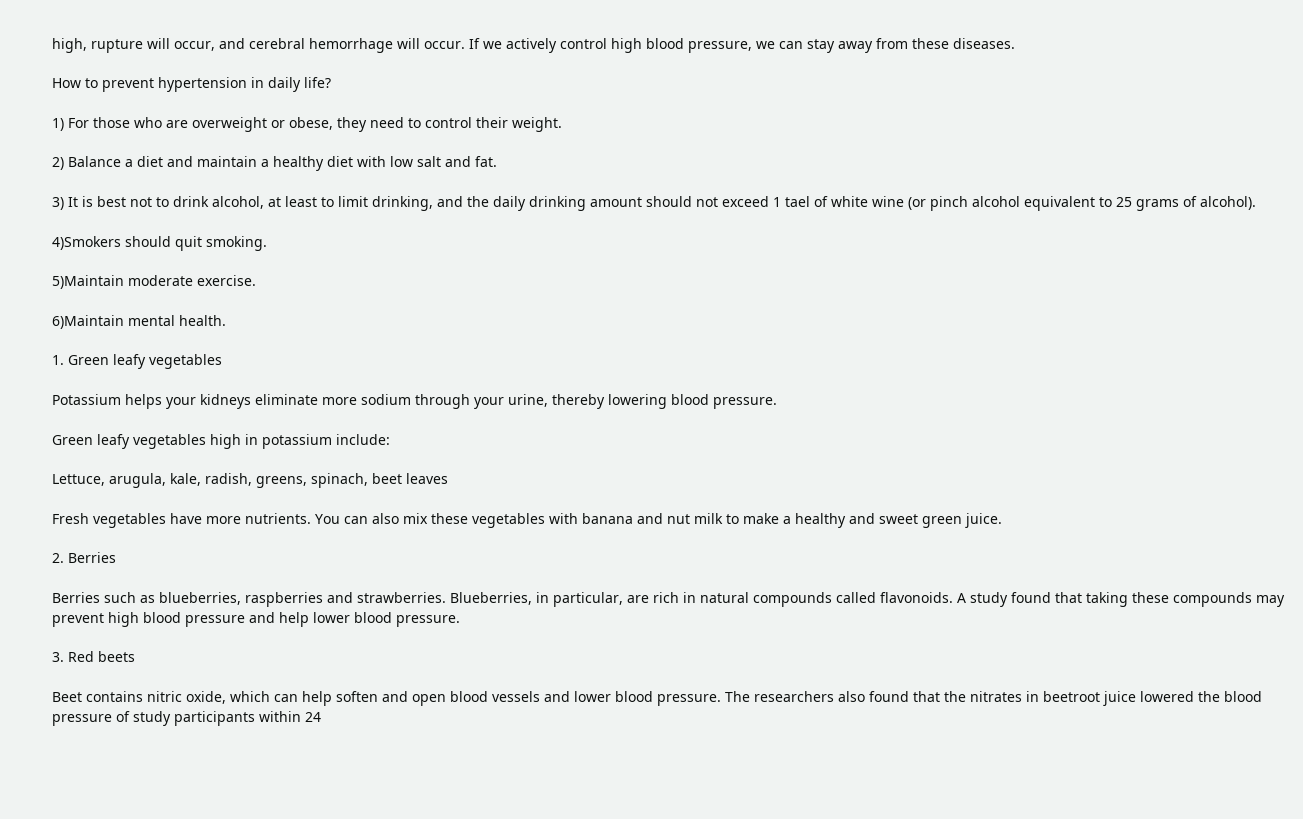high, rupture will occur, and cerebral hemorrhage will occur. If we actively control high blood pressure, we can stay away from these diseases.

How to prevent hypertension in daily life?

1) For those who are overweight or obese, they need to control their weight.

2) Balance a diet and maintain a healthy diet with low salt and fat.

3) It is best not to drink alcohol, at least to limit drinking, and the daily drinking amount should not exceed 1 tael of white wine (or pinch alcohol equivalent to 25 grams of alcohol).

4)Smokers should quit smoking.

5)Maintain moderate exercise.

6)Maintain mental health.

1. Green leafy vegetables

Potassium helps your kidneys eliminate more sodium through your urine, thereby lowering blood pressure.

Green leafy vegetables high in potassium include:

Lettuce, arugula, kale, radish, greens, spinach, beet leaves

Fresh vegetables have more nutrients. You can also mix these vegetables with banana and nut milk to make a healthy and sweet green juice.

2. Berries

Berries such as blueberries, raspberries and strawberries. Blueberries, in particular, are rich in natural compounds called flavonoids. A study found that taking these compounds may prevent high blood pressure and help lower blood pressure.

3. Red beets

Beet contains nitric oxide, which can help soften and open blood vessels and lower blood pressure. The researchers also found that the nitrates in beetroot juice lowered the blood pressure of study participants within 24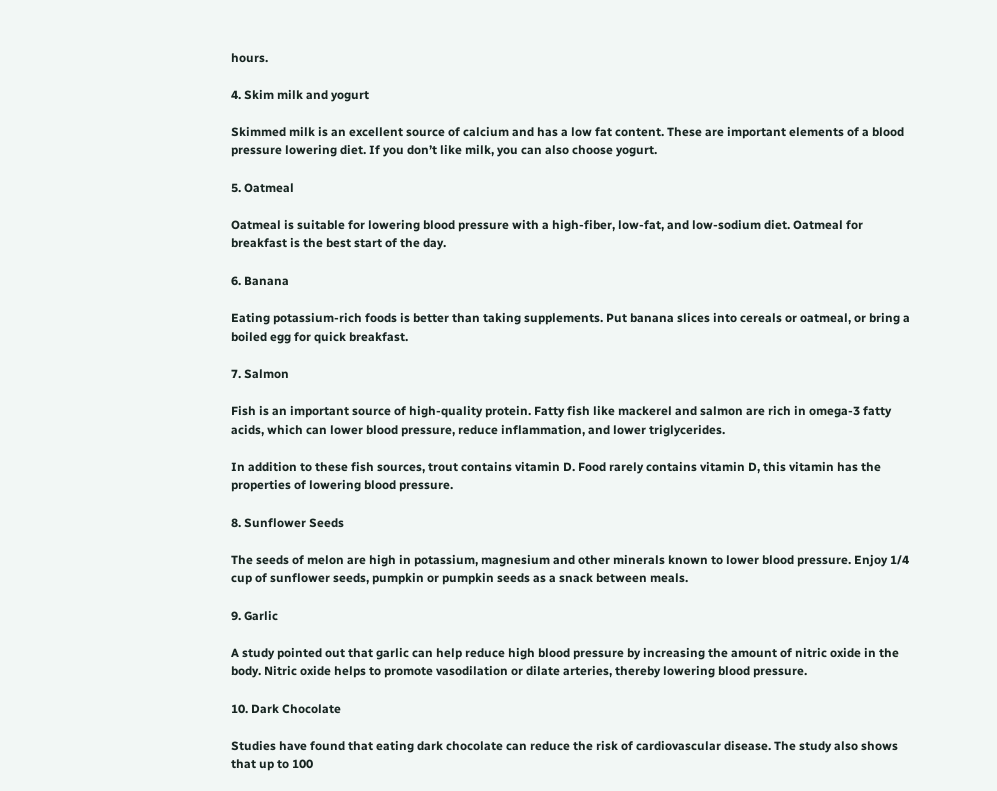hours.

4. Skim milk and yogurt

Skimmed milk is an excellent source of calcium and has a low fat content. These are important elements of a blood pressure lowering diet. If you don’t like milk, you can also choose yogurt.

5. Oatmeal

Oatmeal is suitable for lowering blood pressure with a high-fiber, low-fat, and low-sodium diet. Oatmeal for breakfast is the best start of the day.

6. Banana

Eating potassium-rich foods is better than taking supplements. Put banana slices into cereals or oatmeal, or bring a boiled egg for quick breakfast.

7. Salmon

Fish is an important source of high-quality protein. Fatty fish like mackerel and salmon are rich in omega-3 fatty acids, which can lower blood pressure, reduce inflammation, and lower triglycerides.

In addition to these fish sources, trout contains vitamin D. Food rarely contains vitamin D, this vitamin has the properties of lowering blood pressure.

8. Sunflower Seeds

The seeds of melon are high in potassium, magnesium and other minerals known to lower blood pressure. Enjoy 1/4 cup of sunflower seeds, pumpkin or pumpkin seeds as a snack between meals.

9. Garlic

A study pointed out that garlic can help reduce high blood pressure by increasing the amount of nitric oxide in the body. Nitric oxide helps to promote vasodilation or dilate arteries, thereby lowering blood pressure.

10. Dark Chocolate

Studies have found that eating dark chocolate can reduce the risk of cardiovascular disease. The study also shows that up to 100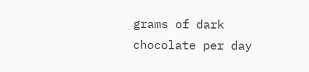grams of dark chocolate per day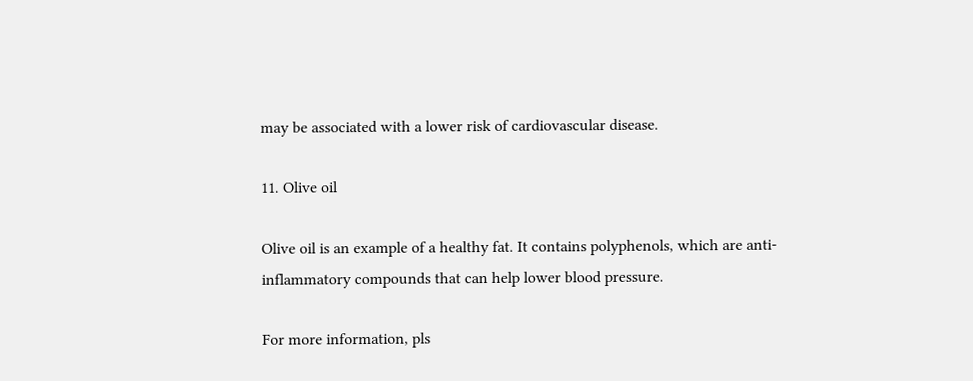may be associated with a lower risk of cardiovascular disease.

11. Olive oil

Olive oil is an example of a healthy fat. It contains polyphenols, which are anti-inflammatory compounds that can help lower blood pressure.

For more information, pls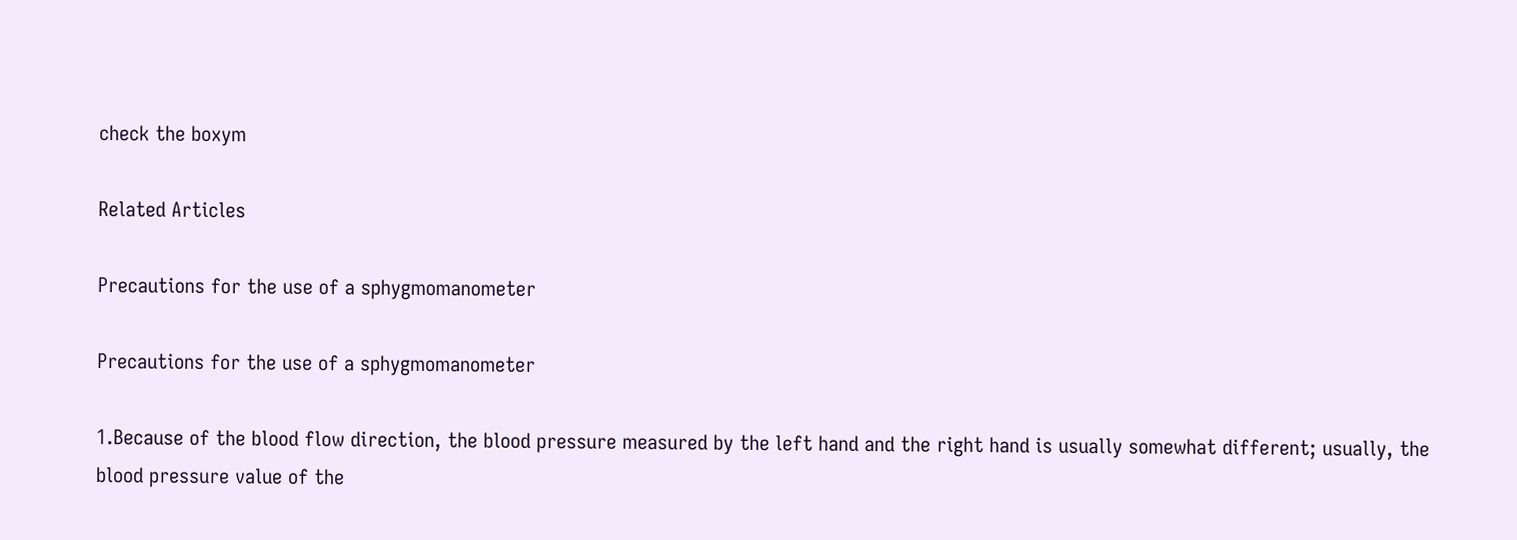check the boxym

Related Articles

Precautions for the use of a sphygmomanometer

Precautions for the use of a sphygmomanometer

1.Because of the blood flow direction, the blood pressure measured by the left hand and the right hand is usually somewhat different; usually, the blood pressure value of the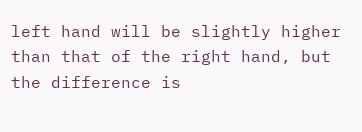left hand will be slightly higher than that of the right hand, but the difference is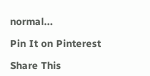normal...

Pin It on Pinterest

Share This